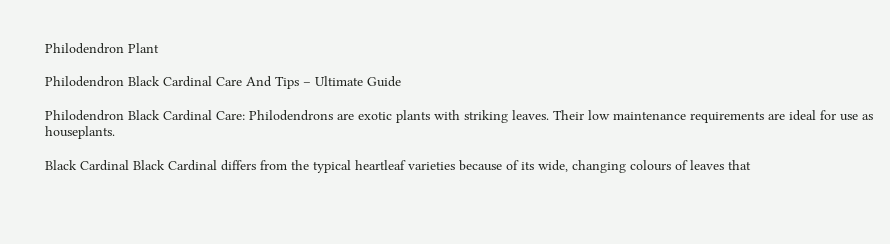Philodendron Plant

Philodendron Black Cardinal Care And Tips – Ultimate Guide

Philodendron Black Cardinal Care: Philodendrons are exotic plants with striking leaves. Their low maintenance requirements are ideal for use as houseplants.

Black Cardinal Black Cardinal differs from the typical heartleaf varieties because of its wide, changing colours of leaves that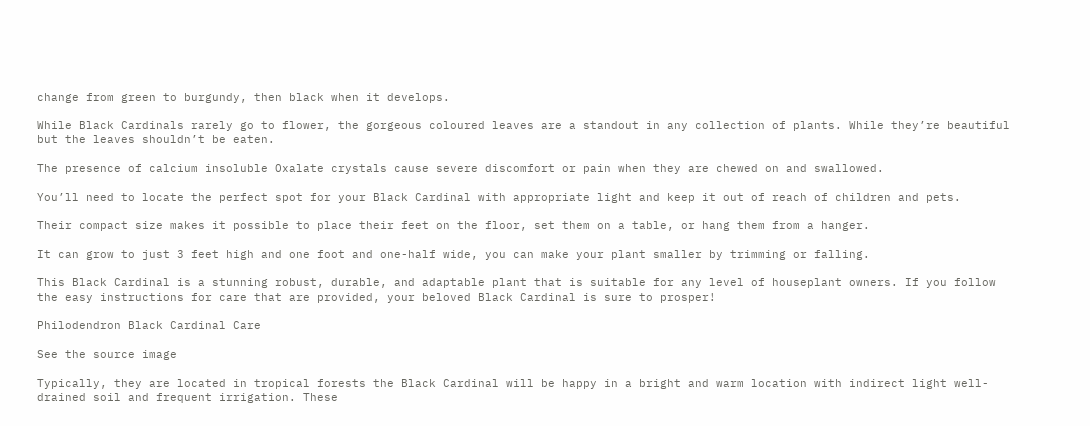change from green to burgundy, then black when it develops.

While Black Cardinals rarely go to flower, the gorgeous coloured leaves are a standout in any collection of plants. While they’re beautiful but the leaves shouldn’t be eaten.

The presence of calcium insoluble Oxalate crystals cause severe discomfort or pain when they are chewed on and swallowed.

You’ll need to locate the perfect spot for your Black Cardinal with appropriate light and keep it out of reach of children and pets.

Their compact size makes it possible to place their feet on the floor, set them on a table, or hang them from a hanger.

It can grow to just 3 feet high and one foot and one-half wide, you can make your plant smaller by trimming or falling.

This Black Cardinal is a stunning robust, durable, and adaptable plant that is suitable for any level of houseplant owners. If you follow the easy instructions for care that are provided, your beloved Black Cardinal is sure to prosper!

Philodendron Black Cardinal Care

See the source image

Typically, they are located in tropical forests the Black Cardinal will be happy in a bright and warm location with indirect light well-drained soil and frequent irrigation. These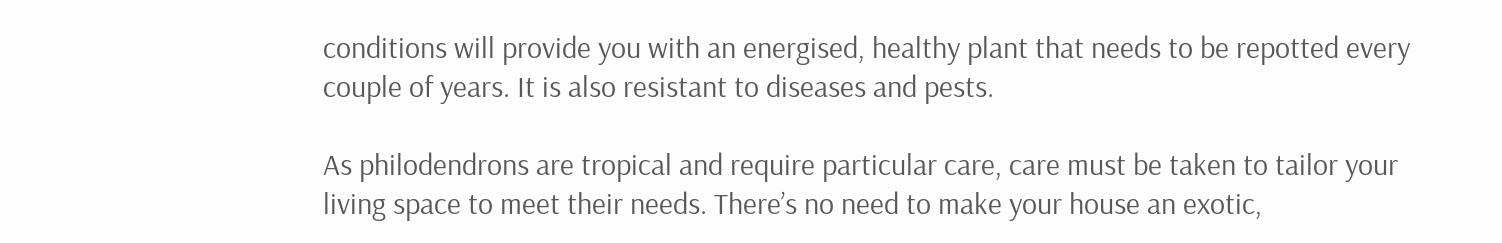conditions will provide you with an energised, healthy plant that needs to be repotted every couple of years. It is also resistant to diseases and pests.

As philodendrons are tropical and require particular care, care must be taken to tailor your living space to meet their needs. There’s no need to make your house an exotic,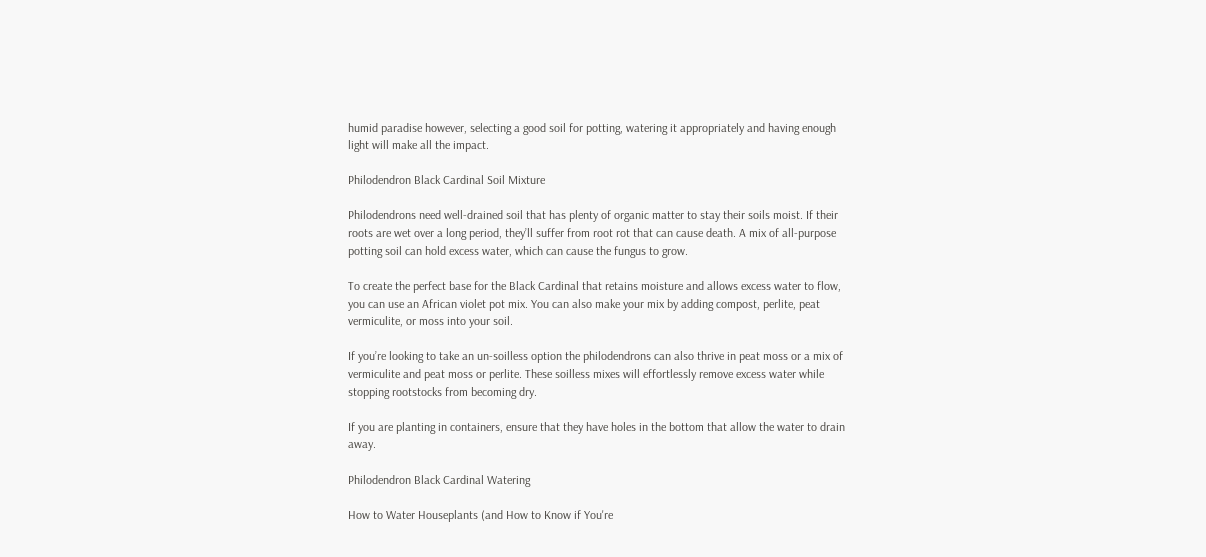humid paradise however, selecting a good soil for potting, watering it appropriately and having enough light will make all the impact.

Philodendron Black Cardinal Soil Mixture

Philodendrons need well-drained soil that has plenty of organic matter to stay their soils moist. If their roots are wet over a long period, they’ll suffer from root rot that can cause death. A mix of all-purpose potting soil can hold excess water, which can cause the fungus to grow.

To create the perfect base for the Black Cardinal that retains moisture and allows excess water to flow, you can use an African violet pot mix. You can also make your mix by adding compost, perlite, peat vermiculite, or moss into your soil.

If you’re looking to take an un-soilless option the philodendrons can also thrive in peat moss or a mix of vermiculite and peat moss or perlite. These soilless mixes will effortlessly remove excess water while stopping rootstocks from becoming dry.

If you are planting in containers, ensure that they have holes in the bottom that allow the water to drain away.

Philodendron Black Cardinal Watering

How to Water Houseplants (and How to Know if You're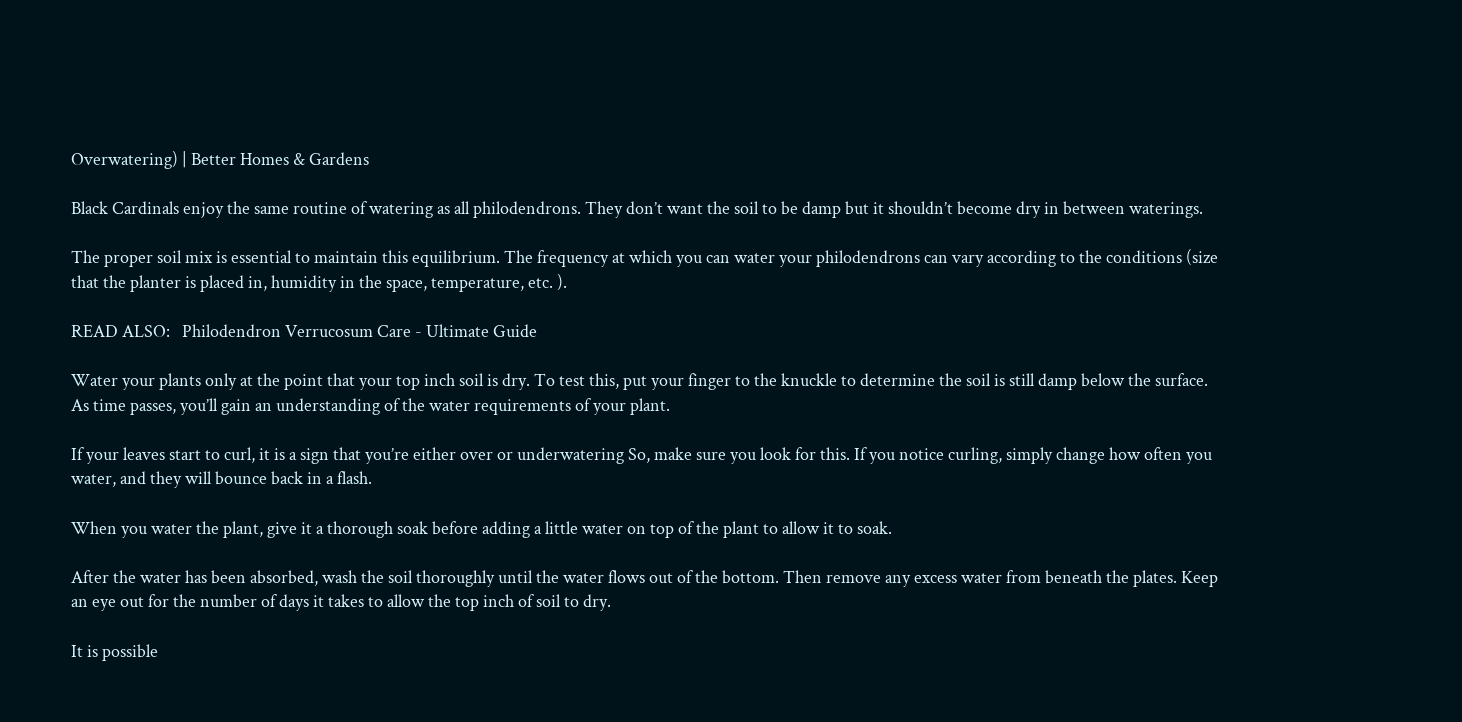Overwatering) | Better Homes & Gardens

Black Cardinals enjoy the same routine of watering as all philodendrons. They don’t want the soil to be damp but it shouldn’t become dry in between waterings.

The proper soil mix is essential to maintain this equilibrium. The frequency at which you can water your philodendrons can vary according to the conditions (size that the planter is placed in, humidity in the space, temperature, etc. ).

READ ALSO:   Philodendron Verrucosum Care - Ultimate Guide

Water your plants only at the point that your top inch soil is dry. To test this, put your finger to the knuckle to determine the soil is still damp below the surface. As time passes, you’ll gain an understanding of the water requirements of your plant.

If your leaves start to curl, it is a sign that you’re either over or underwatering So, make sure you look for this. If you notice curling, simply change how often you water, and they will bounce back in a flash.

When you water the plant, give it a thorough soak before adding a little water on top of the plant to allow it to soak.

After the water has been absorbed, wash the soil thoroughly until the water flows out of the bottom. Then remove any excess water from beneath the plates. Keep an eye out for the number of days it takes to allow the top inch of soil to dry.

It is possible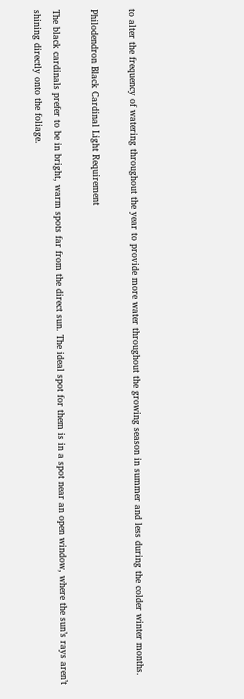to alter the frequency of watering throughout the year to provide more water throughout the growing season in summer and less during the colder winter months.

Philodendron Black Cardinal Light Requirement

The black cardinals prefer to be in bright, warm spots far from the direct sun. The ideal spot for them is in a spot near an open window, where the sun’s rays aren’t shining directly onto the foliage.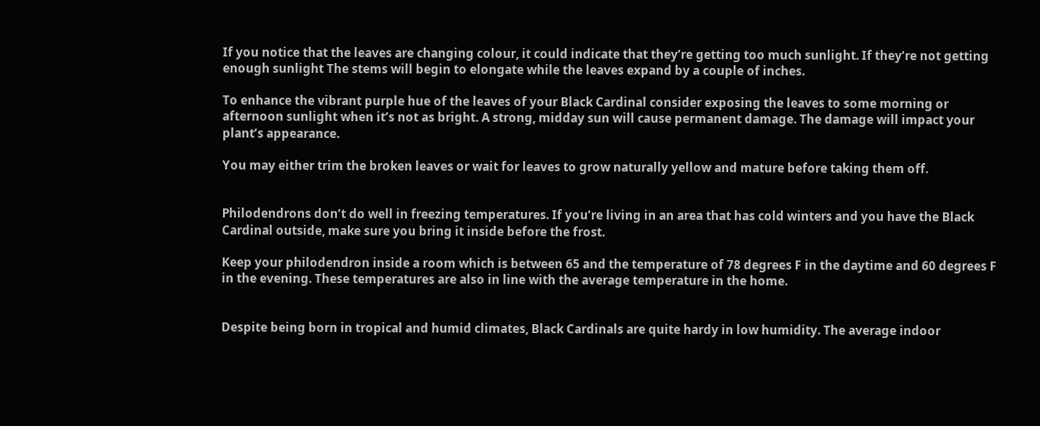If you notice that the leaves are changing colour, it could indicate that they’re getting too much sunlight. If they’re not getting enough sunlight The stems will begin to elongate while the leaves expand by a couple of inches.

To enhance the vibrant purple hue of the leaves of your Black Cardinal consider exposing the leaves to some morning or afternoon sunlight when it’s not as bright. A strong, midday sun will cause permanent damage. The damage will impact your plant’s appearance.

You may either trim the broken leaves or wait for leaves to grow naturally yellow and mature before taking them off.


Philodendrons don’t do well in freezing temperatures. If you’re living in an area that has cold winters and you have the Black Cardinal outside, make sure you bring it inside before the frost.

Keep your philodendron inside a room which is between 65 and the temperature of 78 degrees F in the daytime and 60 degrees F in the evening. These temperatures are also in line with the average temperature in the home.


Despite being born in tropical and humid climates, Black Cardinals are quite hardy in low humidity. The average indoor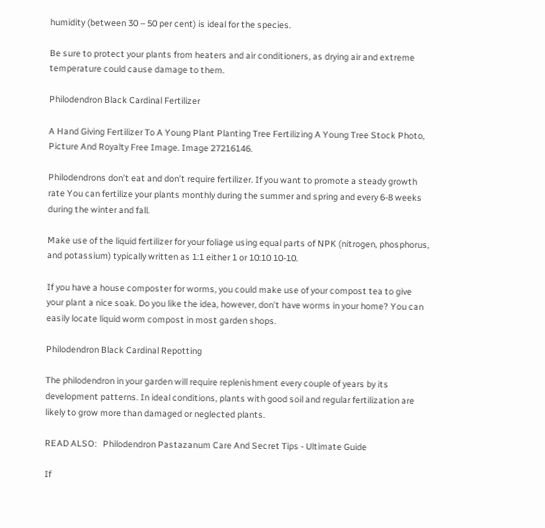humidity (between 30 – 50 per cent) is ideal for the species.

Be sure to protect your plants from heaters and air conditioners, as drying air and extreme temperature could cause damage to them.

Philodendron Black Cardinal Fertilizer

A Hand Giving Fertilizer To A Young Plant Planting Tree Fertilizing A Young Tree Stock Photo, Picture And Royalty Free Image. Image 27216146.

Philodendrons don’t eat and don’t require fertilizer. If you want to promote a steady growth rate You can fertilize your plants monthly during the summer and spring and every 6-8 weeks during the winter and fall.

Make use of the liquid fertilizer for your foliage using equal parts of NPK (nitrogen, phosphorus, and potassium) typically written as 1:1 either 1 or 10:10 10-10.

If you have a house composter for worms, you could make use of your compost tea to give your plant a nice soak. Do you like the idea, however, don’t have worms in your home? You can easily locate liquid worm compost in most garden shops.

Philodendron Black Cardinal Repotting

The philodendron in your garden will require replenishment every couple of years by its development patterns. In ideal conditions, plants with good soil and regular fertilization are likely to grow more than damaged or neglected plants.

READ ALSO:   Philodendron Pastazanum Care And Secret Tips - Ultimate Guide

If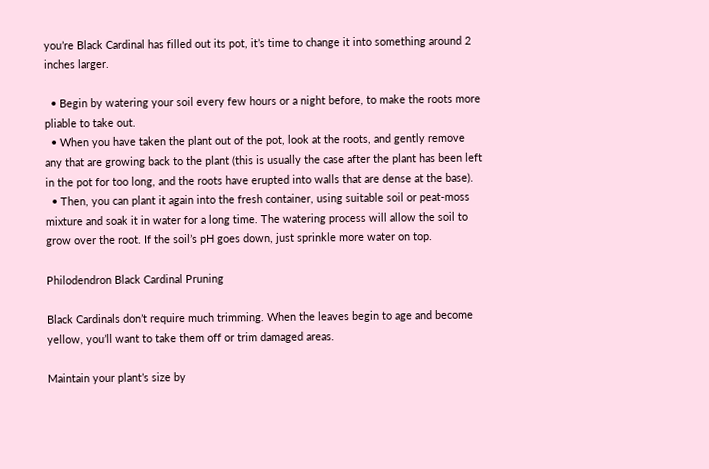you’re Black Cardinal has filled out its pot, it’s time to change it into something around 2 inches larger.

  • Begin by watering your soil every few hours or a night before, to make the roots more pliable to take out.
  • When you have taken the plant out of the pot, look at the roots, and gently remove any that are growing back to the plant (this is usually the case after the plant has been left in the pot for too long, and the roots have erupted into walls that are dense at the base).
  • Then, you can plant it again into the fresh container, using suitable soil or peat-moss mixture and soak it in water for a long time. The watering process will allow the soil to grow over the root. If the soil’s pH goes down, just sprinkle more water on top.

Philodendron Black Cardinal Pruning

Black Cardinals don’t require much trimming. When the leaves begin to age and become yellow, you’ll want to take them off or trim damaged areas.

Maintain your plant’s size by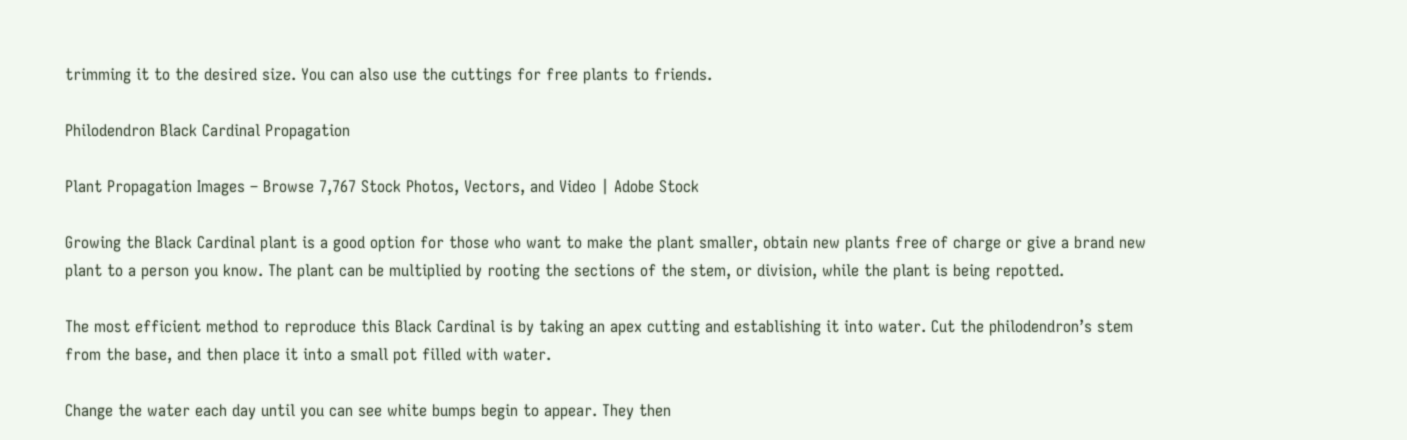trimming it to the desired size. You can also use the cuttings for free plants to friends.

Philodendron Black Cardinal Propagation

Plant Propagation Images – Browse 7,767 Stock Photos, Vectors, and Video | Adobe Stock

Growing the Black Cardinal plant is a good option for those who want to make the plant smaller, obtain new plants free of charge or give a brand new plant to a person you know. The plant can be multiplied by rooting the sections of the stem, or division, while the plant is being repotted.

The most efficient method to reproduce this Black Cardinal is by taking an apex cutting and establishing it into water. Cut the philodendron’s stem from the base, and then place it into a small pot filled with water.

Change the water each day until you can see white bumps begin to appear. They then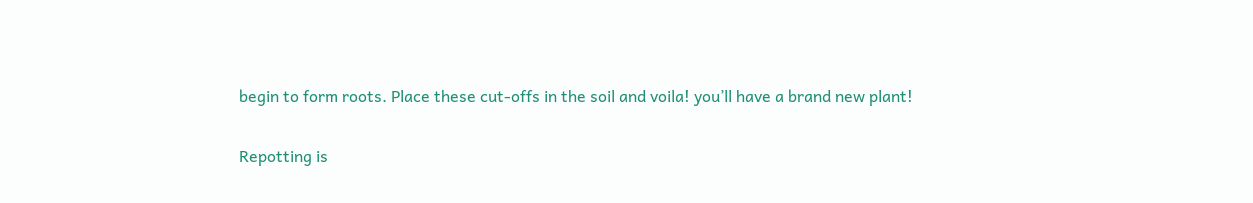begin to form roots. Place these cut-offs in the soil and voila! you’ll have a brand new plant!

Repotting is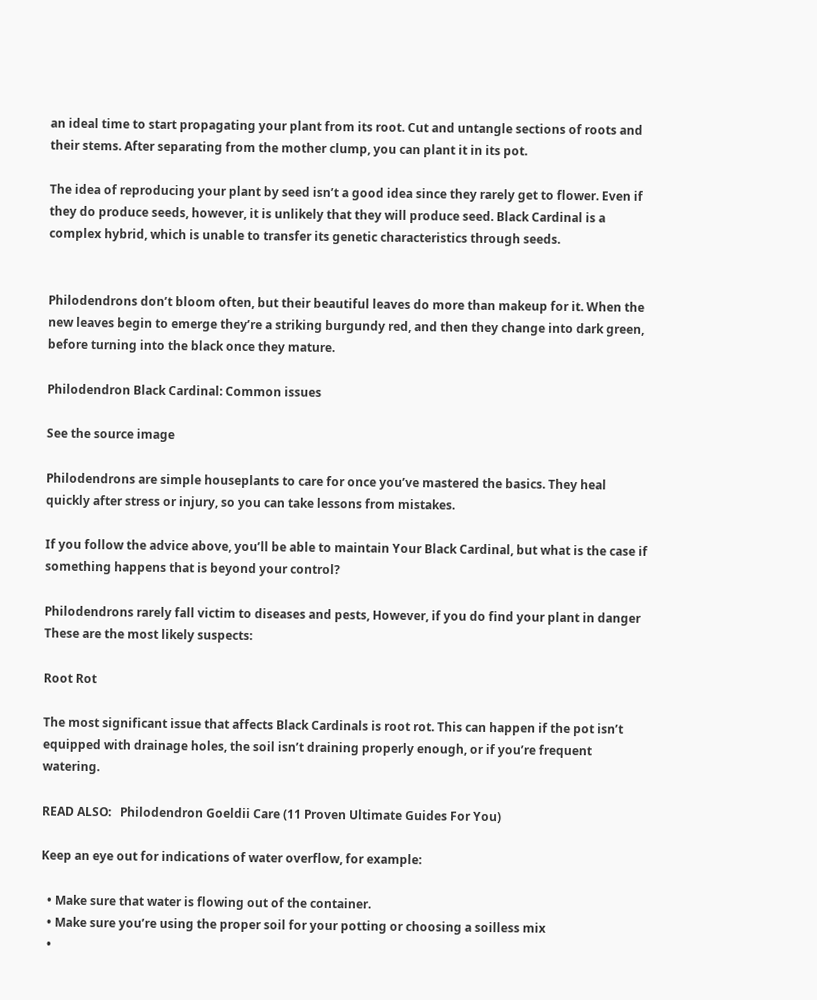an ideal time to start propagating your plant from its root. Cut and untangle sections of roots and their stems. After separating from the mother clump, you can plant it in its pot.

The idea of reproducing your plant by seed isn’t a good idea since they rarely get to flower. Even if they do produce seeds, however, it is unlikely that they will produce seed. Black Cardinal is a complex hybrid, which is unable to transfer its genetic characteristics through seeds.


Philodendrons don’t bloom often, but their beautiful leaves do more than makeup for it. When the new leaves begin to emerge they’re a striking burgundy red, and then they change into dark green, before turning into the black once they mature.

Philodendron Black Cardinal: Common issues

See the source image

Philodendrons are simple houseplants to care for once you’ve mastered the basics. They heal quickly after stress or injury, so you can take lessons from mistakes.

If you follow the advice above, you’ll be able to maintain Your Black Cardinal, but what is the case if something happens that is beyond your control?

Philodendrons rarely fall victim to diseases and pests, However, if you do find your plant in danger These are the most likely suspects:

Root Rot

The most significant issue that affects Black Cardinals is root rot. This can happen if the pot isn’t equipped with drainage holes, the soil isn’t draining properly enough, or if you’re frequent watering.

READ ALSO:   Philodendron Goeldii Care (11 Proven Ultimate Guides For You)

Keep an eye out for indications of water overflow, for example:

  • Make sure that water is flowing out of the container.
  • Make sure you’re using the proper soil for your potting or choosing a soilless mix
  •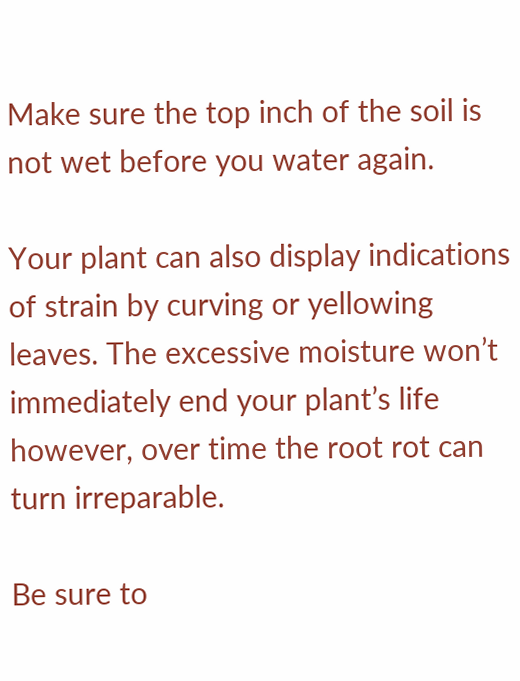Make sure the top inch of the soil is not wet before you water again.

Your plant can also display indications of strain by curving or yellowing leaves. The excessive moisture won’t immediately end your plant’s life however, over time the root rot can turn irreparable.

Be sure to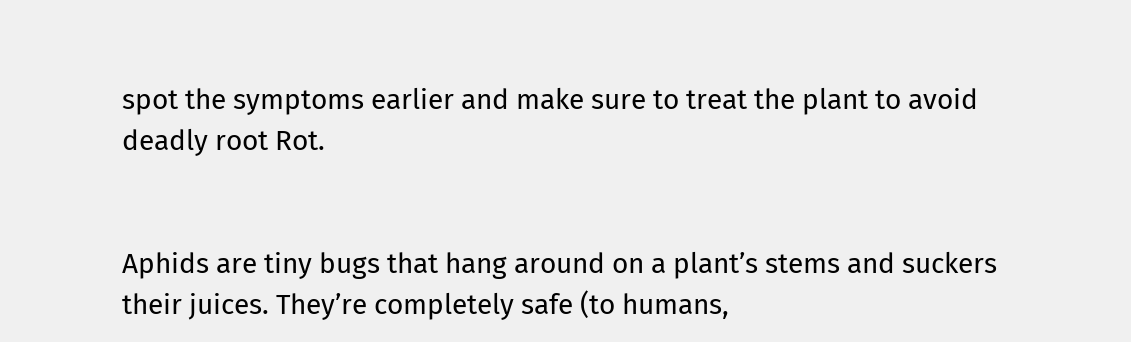spot the symptoms earlier and make sure to treat the plant to avoid deadly root Rot.


Aphids are tiny bugs that hang around on a plant’s stems and suckers their juices. They’re completely safe (to humans,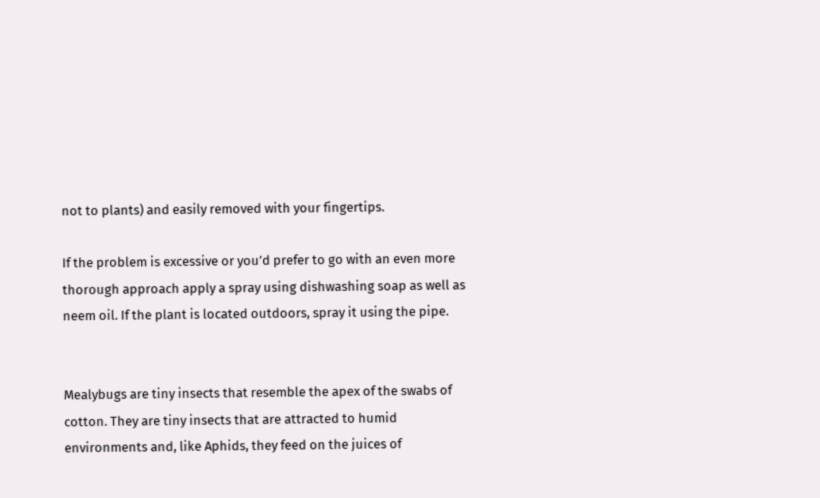not to plants) and easily removed with your fingertips.

If the problem is excessive or you’d prefer to go with an even more thorough approach apply a spray using dishwashing soap as well as neem oil. If the plant is located outdoors, spray it using the pipe.


Mealybugs are tiny insects that resemble the apex of the swabs of cotton. They are tiny insects that are attracted to humid environments and, like Aphids, they feed on the juices of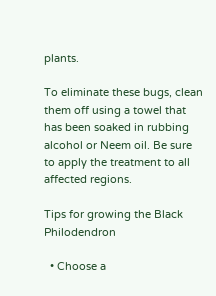plants.

To eliminate these bugs, clean them off using a towel that has been soaked in rubbing alcohol or Neem oil. Be sure to apply the treatment to all affected regions.

Tips for growing the Black Philodendron

  • Choose a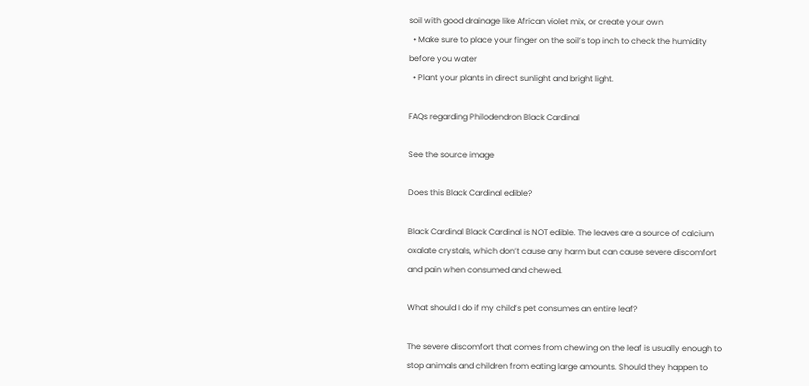soil with good drainage like African violet mix, or create your own
  • Make sure to place your finger on the soil’s top inch to check the humidity before you water
  • Plant your plants in direct sunlight and bright light.

FAQs regarding Philodendron Black Cardinal

See the source image

Does this Black Cardinal edible?

Black Cardinal Black Cardinal is NOT edible. The leaves are a source of calcium oxalate crystals, which don’t cause any harm but can cause severe discomfort and pain when consumed and chewed.

What should I do if my child’s pet consumes an entire leaf?

The severe discomfort that comes from chewing on the leaf is usually enough to stop animals and children from eating large amounts. Should they happen to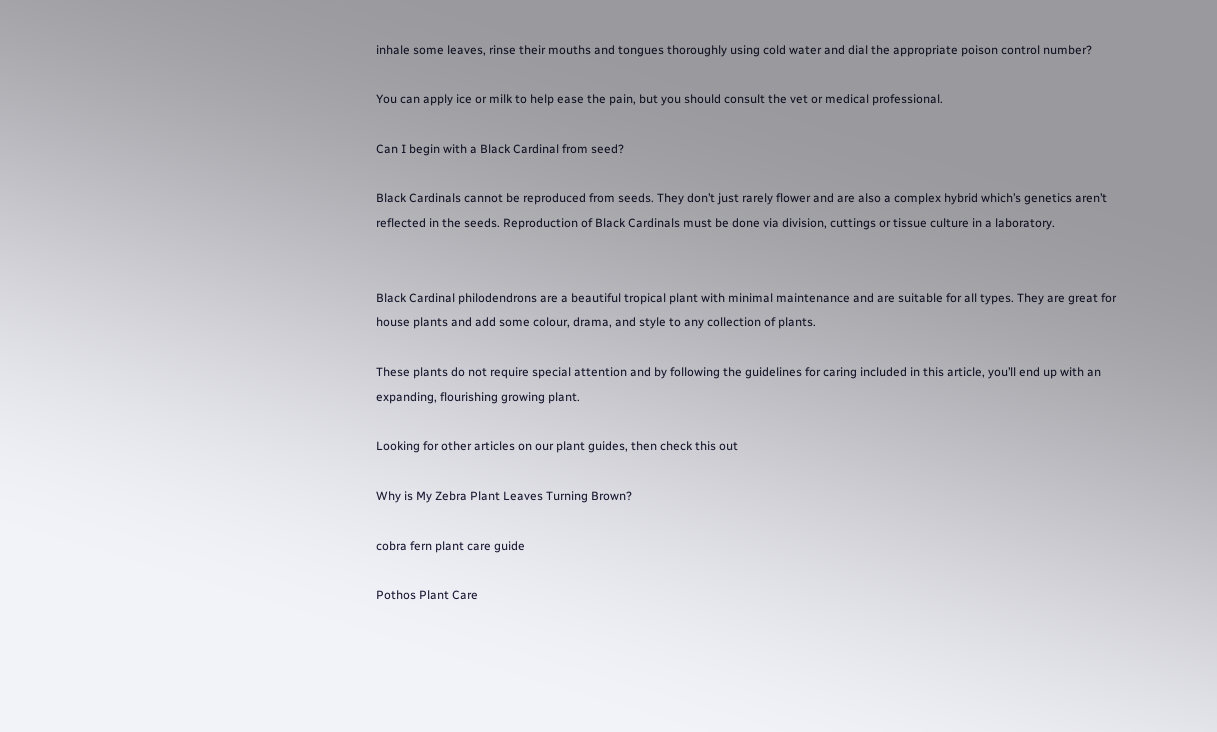inhale some leaves, rinse their mouths and tongues thoroughly using cold water and dial the appropriate poison control number?

You can apply ice or milk to help ease the pain, but you should consult the vet or medical professional.

Can I begin with a Black Cardinal from seed?

Black Cardinals cannot be reproduced from seeds. They don’t just rarely flower and are also a complex hybrid which’s genetics aren’t reflected in the seeds. Reproduction of Black Cardinals must be done via division, cuttings or tissue culture in a laboratory.


Black Cardinal philodendrons are a beautiful tropical plant with minimal maintenance and are suitable for all types. They are great for house plants and add some colour, drama, and style to any collection of plants.

These plants do not require special attention and by following the guidelines for caring included in this article, you’ll end up with an expanding, flourishing growing plant.

Looking for other articles on our plant guides, then check this out

Why is My Zebra Plant Leaves Turning Brown?

cobra fern plant care guide

Pothos Plant Care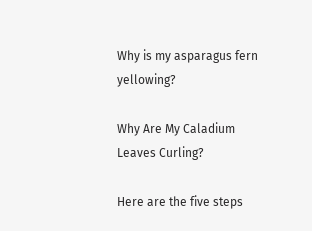Why is my asparagus fern yellowing?

Why Are My Caladium Leaves Curling?

Here are the five steps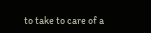to take to care of a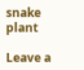snake plant

Leave a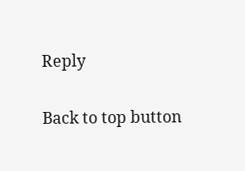Reply

Back to top button